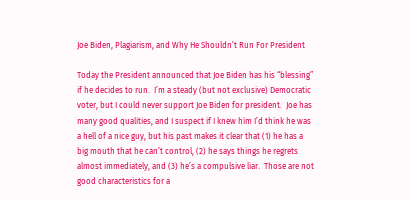Joe Biden, Plagiarism, and Why He Shouldn’t Run For President

Today the President announced that Joe Biden has his “blessing” if he decides to run.  I’m a steady (but not exclusive) Democratic voter, but I could never support Joe Biden for president.  Joe has many good qualities, and I suspect if I knew him I’d think he was a hell of a nice guy, but his past makes it clear that (1) he has a big mouth that he can’t control, (2) he says things he regrets almost immediately, and (3) he’s a compulsive liar.  Those are not good characteristics for a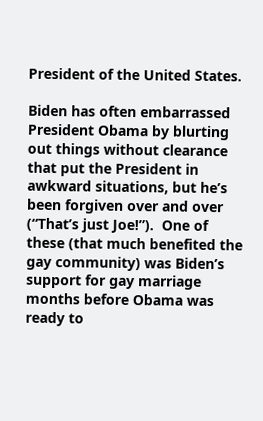President of the United States.

Biden has often embarrassed President Obama by blurting out things without clearance that put the President in awkward situations, but he’s been forgiven over and over (“That’s just Joe!”).  One of these (that much benefited the gay community) was Biden’s support for gay marriage months before Obama was ready to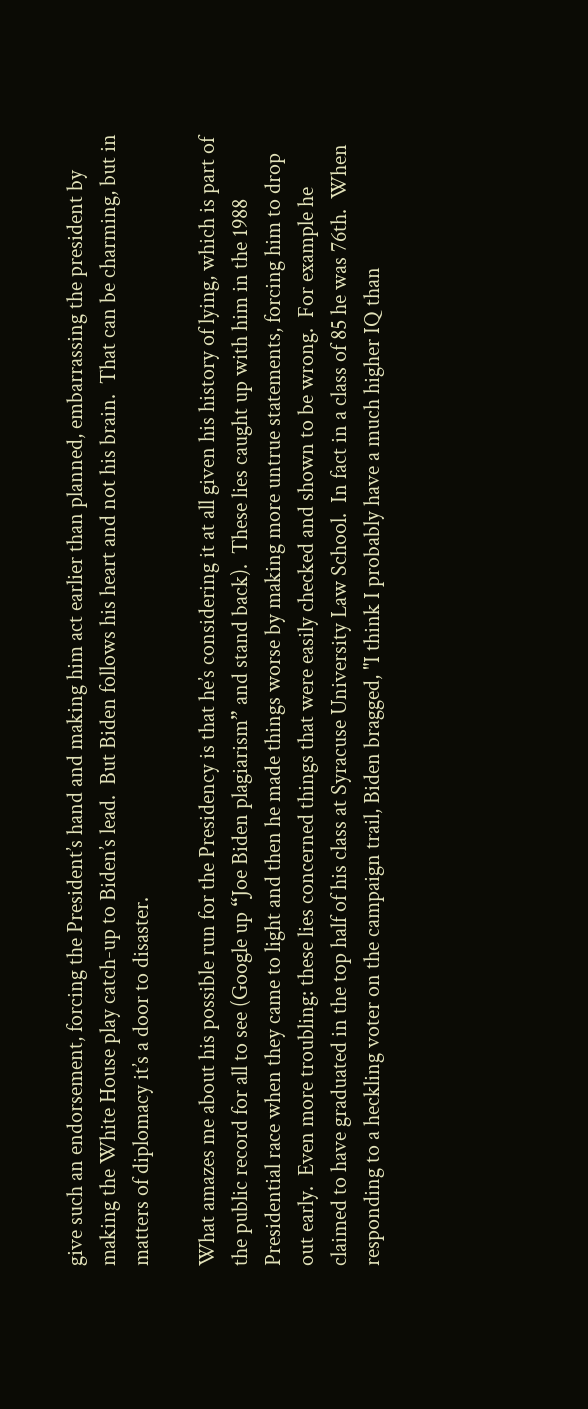give such an endorsement, forcing the President’s hand and making him act earlier than planned, embarrassing the president by making the White House play catch-up to Biden’s lead.  But Biden follows his heart and not his brain.  That can be charming, but in matters of diplomacy it’s a door to disaster.

What amazes me about his possible run for the Presidency is that he’s considering it at all given his history of lying, which is part of the public record for all to see (Google up “Joe Biden plagiarism” and stand back).  These lies caught up with him in the 1988 Presidential race when they came to light and then he made things worse by making more untrue statements, forcing him to drop out early.  Even more troubling: these lies concerned things that were easily checked and shown to be wrong.  For example he claimed to have graduated in the top half of his class at Syracuse University Law School.  In fact in a class of 85 he was 76th.  When responding to a heckling voter on the campaign trail, Biden bragged, "I think I probably have a much higher IQ than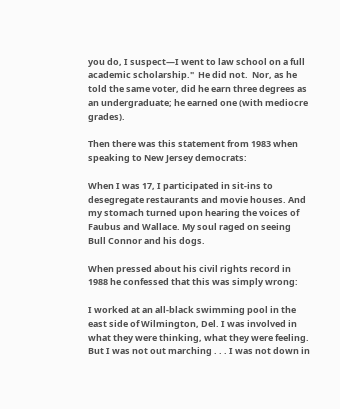you do, I suspect—I went to law school on a full academic scholarship."  He did not.  Nor, as he told the same voter, did he earn three degrees as an undergraduate; he earned one (with mediocre grades).

Then there was this statement from 1983 when speaking to New Jersey democrats:

When I was 17, I participated in sit-ins to desegregate restaurants and movie houses. And my stomach turned upon hearing the voices of Faubus and Wallace. My soul raged on seeing Bull Connor and his dogs.

When pressed about his civil rights record in 1988 he confessed that this was simply wrong:

I worked at an all-black swimming pool in the east side of Wilmington, Del. I was involved in what they were thinking, what they were feeling. But I was not out marching . . . I was not down in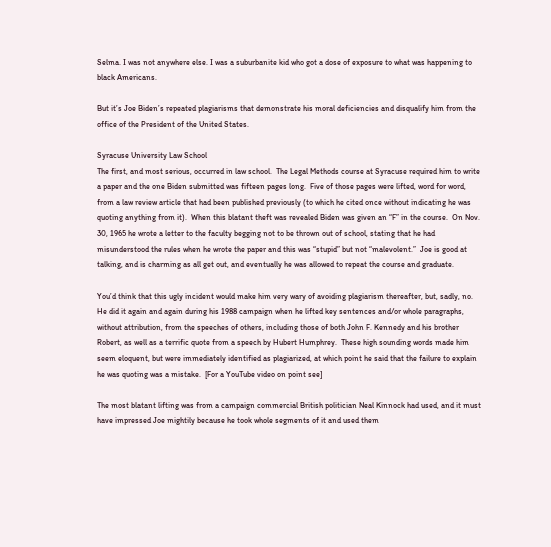Selma. I was not anywhere else. I was a suburbanite kid who got a dose of exposure to what was happening to black Americans.

But it’s Joe Biden’s repeated plagiarisms that demonstrate his moral deficiencies and disqualify him from the office of the President of the United States.

Syracuse University Law School
The first, and most serious, occurred in law school.  The Legal Methods course at Syracuse required him to write a paper and the one Biden submitted was fifteen pages long.  Five of those pages were lifted, word for word, from a law review article that had been published previously (to which he cited once without indicating he was quoting anything from it).  When this blatant theft was revealed Biden was given an “F” in the course.  On Nov. 30, 1965 he wrote a letter to the faculty begging not to be thrown out of school, stating that he had misunderstood the rules when he wrote the paper and this was “stupid” but not “malevolent.”  Joe is good at talking, and is charming as all get out, and eventually he was allowed to repeat the course and graduate.

You’d think that this ugly incident would make him very wary of avoiding plagiarism thereafter, but, sadly, no.  He did it again and again during his 1988 campaign when he lifted key sentences and/or whole paragraphs, without attribution, from the speeches of others, including those of both John F. Kennedy and his brother Robert, as well as a terrific quote from a speech by Hubert Humphrey.  These high sounding words made him seem eloquent, but were immediately identified as plagiarized, at which point he said that the failure to explain he was quoting was a mistake.  [For a YouTube video on point see]

The most blatant lifting was from a campaign commercial British politician Neal Kinnock had used, and it must have impressed Joe mightily because he took whole segments of it and used them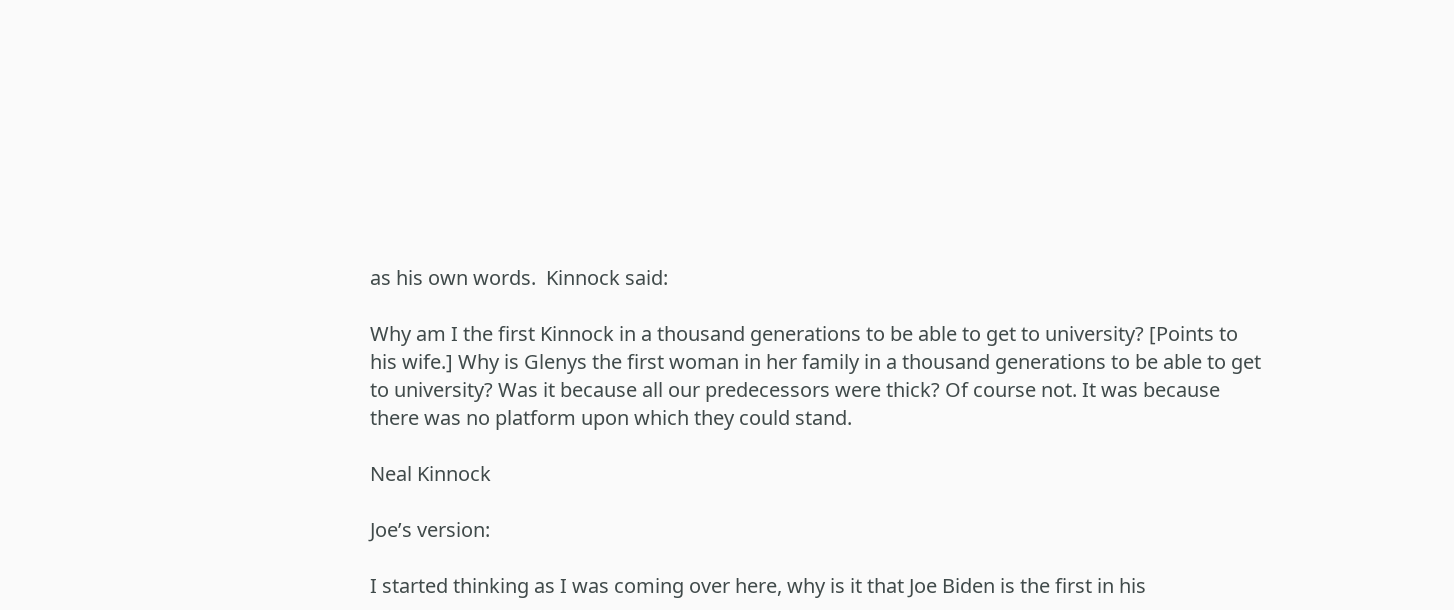as his own words.  Kinnock said:

Why am I the first Kinnock in a thousand generations to be able to get to university? [Points to his wife.] Why is Glenys the first woman in her family in a thousand generations to be able to get to university? Was it because all our predecessors were thick? Of course not. It was because there was no platform upon which they could stand.

Neal Kinnock

Joe’s version:

I started thinking as I was coming over here, why is it that Joe Biden is the first in his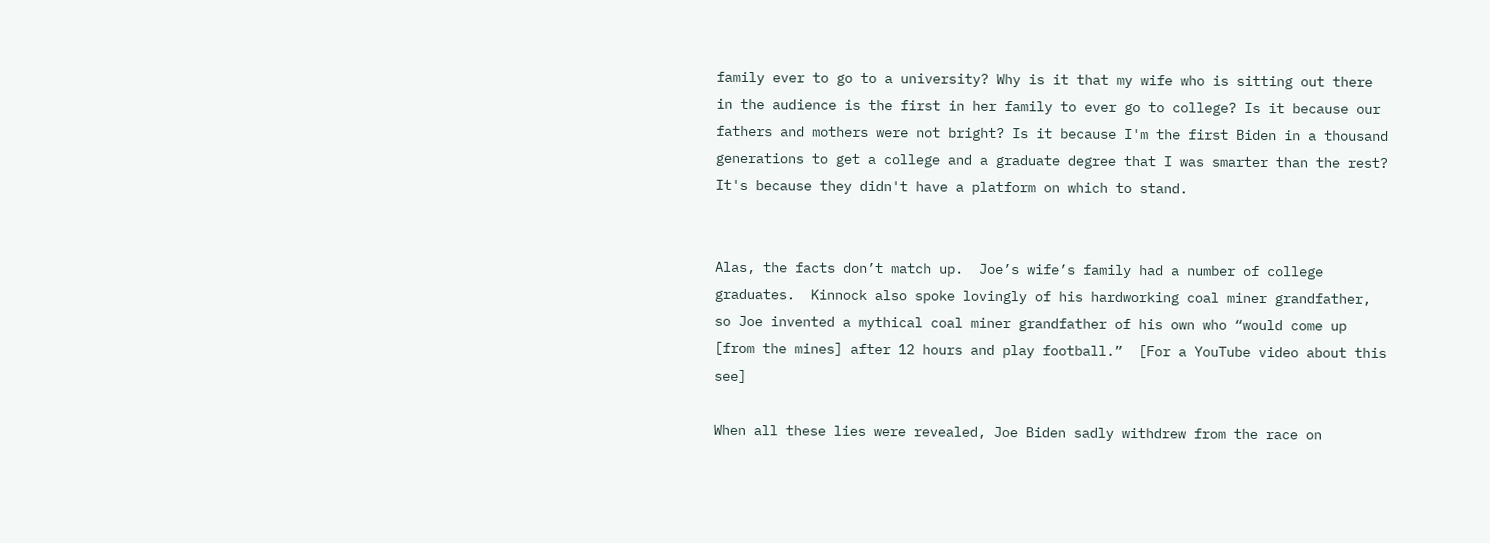family ever to go to a university? Why is it that my wife who is sitting out there in the audience is the first in her family to ever go to college? Is it because our fathers and mothers were not bright? Is it because I'm the first Biden in a thousand generations to get a college and a graduate degree that I was smarter than the rest?  It's because they didn't have a platform on which to stand.


Alas, the facts don’t match up.  Joe’s wife’s family had a number of college graduates.  Kinnock also spoke lovingly of his hardworking coal miner grandfather, so Joe invented a mythical coal miner grandfather of his own who “would come up [from the mines] after 12 hours and play football.”  [For a YouTube video about this see]

When all these lies were revealed, Joe Biden sadly withdrew from the race on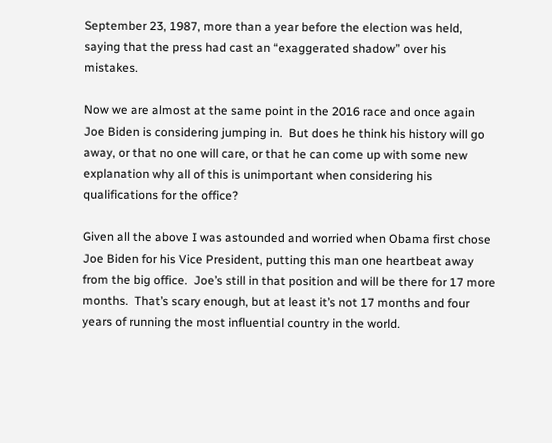September 23, 1987, more than a year before the election was held, saying that the press had cast an “exaggerated shadow” over his mistakes.

Now we are almost at the same point in the 2016 race and once again Joe Biden is considering jumping in.  But does he think his history will go away, or that no one will care, or that he can come up with some new explanation why all of this is unimportant when considering his qualifications for the office?

Given all the above I was astounded and worried when Obama first chose Joe Biden for his Vice President, putting this man one heartbeat away from the big office.  Joe’s still in that position and will be there for 17 more months.  That’s scary enough, but at least it’s not 17 months and four years of running the most influential country in the world.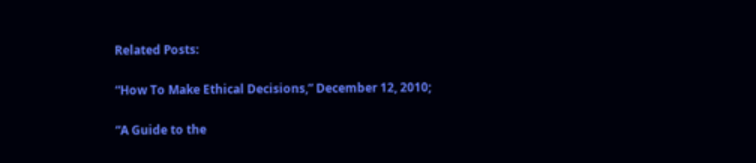Related Posts:

“How To Make Ethical Decisions,” December 12, 2010;

“A Guide to the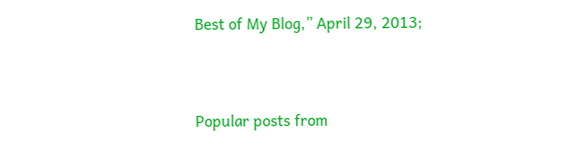Best of My Blog,” April 29, 2013;


Popular posts from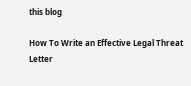this blog

How To Write an Effective Legal Threat Letter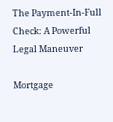The Payment-In-Full Check: A Powerful Legal Maneuver

Mortgage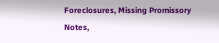Foreclosures, Missing Promissory Notes,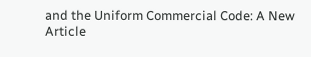and the Uniform Commercial Code: A New Article